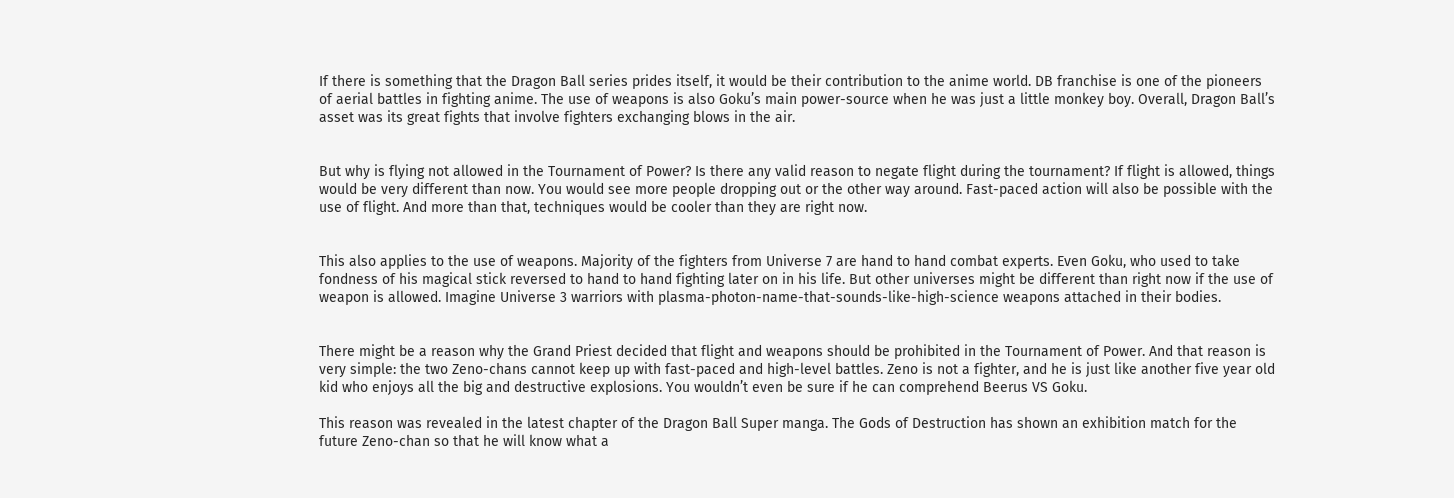If there is something that the Dragon Ball series prides itself, it would be their contribution to the anime world. DB franchise is one of the pioneers of aerial battles in fighting anime. The use of weapons is also Goku’s main power-source when he was just a little monkey boy. Overall, Dragon Ball’s asset was its great fights that involve fighters exchanging blows in the air.


But why is flying not allowed in the Tournament of Power? Is there any valid reason to negate flight during the tournament? If flight is allowed, things would be very different than now. You would see more people dropping out or the other way around. Fast-paced action will also be possible with the use of flight. And more than that, techniques would be cooler than they are right now.


This also applies to the use of weapons. Majority of the fighters from Universe 7 are hand to hand combat experts. Even Goku, who used to take fondness of his magical stick reversed to hand to hand fighting later on in his life. But other universes might be different than right now if the use of weapon is allowed. Imagine Universe 3 warriors with plasma-photon-name-that-sounds-like-high-science weapons attached in their bodies.


There might be a reason why the Grand Priest decided that flight and weapons should be prohibited in the Tournament of Power. And that reason is very simple: the two Zeno-chans cannot keep up with fast-paced and high-level battles. Zeno is not a fighter, and he is just like another five year old kid who enjoys all the big and destructive explosions. You wouldn’t even be sure if he can comprehend Beerus VS Goku.

This reason was revealed in the latest chapter of the Dragon Ball Super manga. The Gods of Destruction has shown an exhibition match for the future Zeno-chan so that he will know what a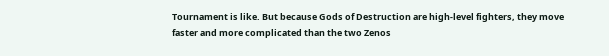Tournament is like. But because Gods of Destruction are high-level fighters, they move faster and more complicated than the two Zenos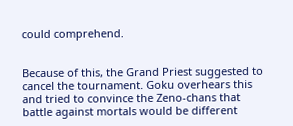could comprehend.


Because of this, the Grand Priest suggested to cancel the tournament. Goku overhears this and tried to convince the Zeno-chans that battle against mortals would be different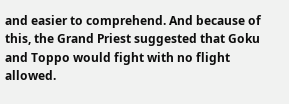and easier to comprehend. And because of this, the Grand Priest suggested that Goku and Toppo would fight with no flight allowed.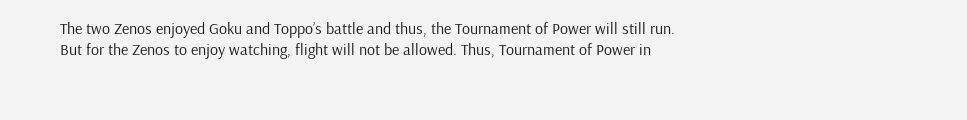The two Zenos enjoyed Goku and Toppo’s battle and thus, the Tournament of Power will still run. But for the Zenos to enjoy watching, flight will not be allowed. Thus, Tournament of Power in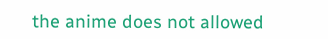the anime does not allowed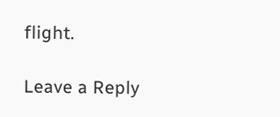flight.

Leave a Reply